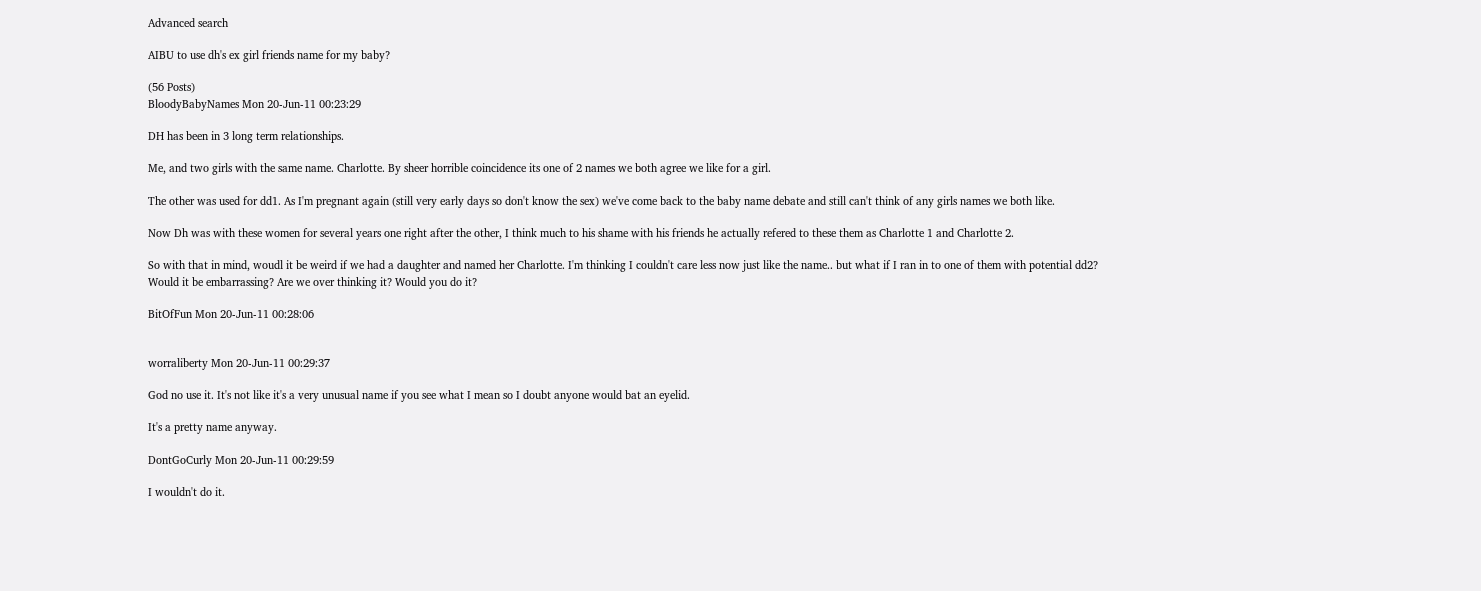Advanced search

AIBU to use dh's ex girl friends name for my baby?

(56 Posts)
BloodyBabyNames Mon 20-Jun-11 00:23:29

DH has been in 3 long term relationships.

Me, and two girls with the same name. Charlotte. By sheer horrible coincidence its one of 2 names we both agree we like for a girl.

The other was used for dd1. As I'm pregnant again (still very early days so don't know the sex) we've come back to the baby name debate and still can't think of any girls names we both like.

Now Dh was with these women for several years one right after the other, I think much to his shame with his friends he actually refered to these them as Charlotte 1 and Charlotte 2.

So with that in mind, woudl it be weird if we had a daughter and named her Charlotte. I'm thinking I couldn't care less now just like the name.. but what if I ran in to one of them with potential dd2? Would it be embarrassing? Are we over thinking it? Would you do it?

BitOfFun Mon 20-Jun-11 00:28:06


worraliberty Mon 20-Jun-11 00:29:37

God no use it. It's not like it's a very unusual name if you see what I mean so I doubt anyone would bat an eyelid.

It's a pretty name anyway.

DontGoCurly Mon 20-Jun-11 00:29:59

I wouldn't do it.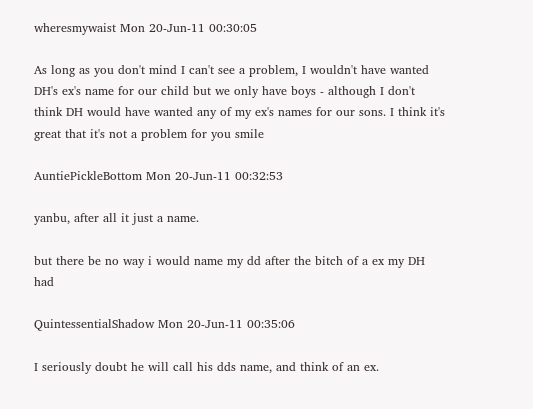wheresmywaist Mon 20-Jun-11 00:30:05

As long as you don't mind I can't see a problem, I wouldn't have wanted DH's ex's name for our child but we only have boys - although I don't think DH would have wanted any of my ex's names for our sons. I think it's great that it's not a problem for you smile

AuntiePickleBottom Mon 20-Jun-11 00:32:53

yanbu, after all it just a name.

but there be no way i would name my dd after the bitch of a ex my DH had

QuintessentialShadow Mon 20-Jun-11 00:35:06

I seriously doubt he will call his dds name, and think of an ex.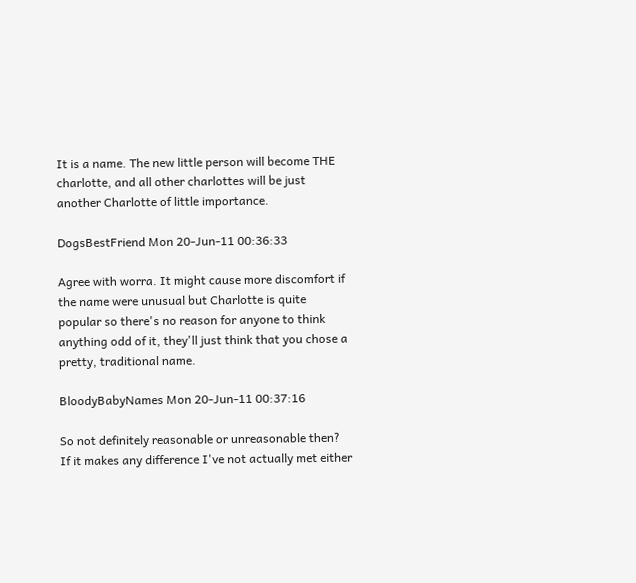It is a name. The new little person will become THE charlotte, and all other charlottes will be just another Charlotte of little importance.

DogsBestFriend Mon 20-Jun-11 00:36:33

Agree with worra. It might cause more discomfort if the name were unusual but Charlotte is quite popular so there's no reason for anyone to think anything odd of it, they'll just think that you chose a pretty, traditional name.

BloodyBabyNames Mon 20-Jun-11 00:37:16

So not definitely reasonable or unreasonable then? If it makes any difference I've not actually met either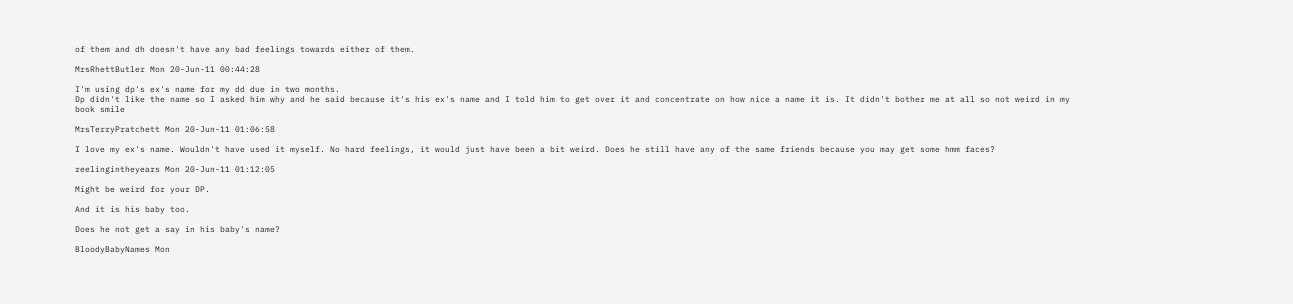of them and dh doesn't have any bad feelings towards either of them.

MrsRhettButler Mon 20-Jun-11 00:44:28

I'm using dp's ex's name for my dd due in two months.
Dp didn't like the name so I asked him why and he said because it's his ex's name and I told him to get over it and concentrate on how nice a name it is. It didn't bother me at all so not weird in my book smile

MrsTerryPratchett Mon 20-Jun-11 01:06:58

I love my ex's name. Wouldn't have used it myself. No hard feelings, it would just have been a bit weird. Does he still have any of the same friends because you may get some hmm faces?

reelingintheyears Mon 20-Jun-11 01:12:05

Might be weird for your DP.

And it is his baby too.

Does he not get a say in his baby's name?

BloodyBabyNames Mon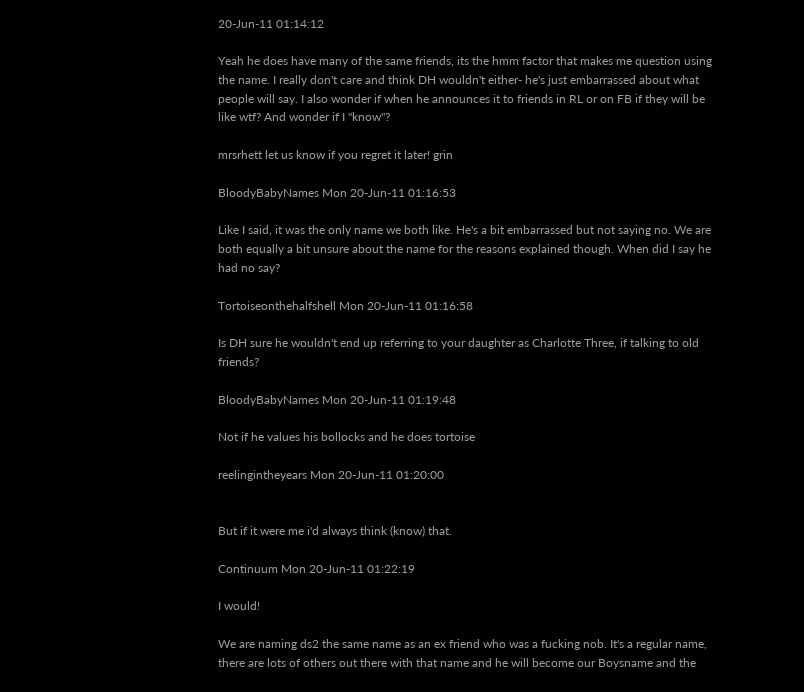20-Jun-11 01:14:12

Yeah he does have many of the same friends, its the hmm factor that makes me question using the name. I really don't care and think DH wouldn't either- he's just embarrassed about what people will say. I also wonder if when he announces it to friends in RL or on FB if they will be like wtf? And wonder if I "know"?

mrsrhett let us know if you regret it later! grin

BloodyBabyNames Mon 20-Jun-11 01:16:53

Like I said, it was the only name we both like. He's a bit embarrassed but not saying no. We are both equally a bit unsure about the name for the reasons explained though. When did I say he had no say?

Tortoiseonthehalfshell Mon 20-Jun-11 01:16:58

Is DH sure he wouldn't end up referring to your daughter as Charlotte Three, if talking to old friends?

BloodyBabyNames Mon 20-Jun-11 01:19:48

Not if he values his bollocks and he does tortoise

reelingintheyears Mon 20-Jun-11 01:20:00


But if it were me i'd always think (know) that.

Continuum Mon 20-Jun-11 01:22:19

I would!

We are naming ds2 the same name as an ex friend who was a fucking nob. It's a regular name, there are lots of others out there with that name and he will become our Boysname and the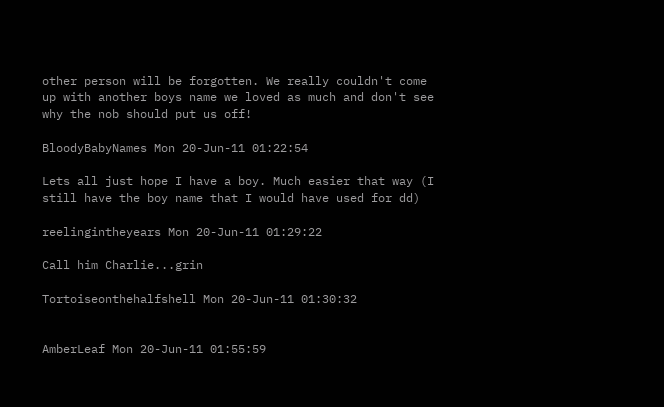other person will be forgotten. We really couldn't come up with another boys name we loved as much and don't see why the nob should put us off!

BloodyBabyNames Mon 20-Jun-11 01:22:54

Lets all just hope I have a boy. Much easier that way (I still have the boy name that I would have used for dd)

reelingintheyears Mon 20-Jun-11 01:29:22

Call him Charlie...grin

Tortoiseonthehalfshell Mon 20-Jun-11 01:30:32


AmberLeaf Mon 20-Jun-11 01:55:59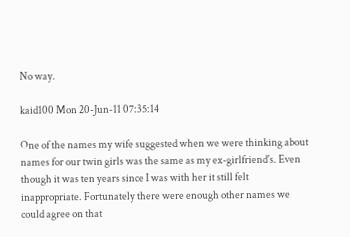No way.

kaid100 Mon 20-Jun-11 07:35:14

One of the names my wife suggested when we were thinking about names for our twin girls was the same as my ex-girlfriend's. Even though it was ten years since I was with her it still felt inappropriate. Fortunately there were enough other names we could agree on that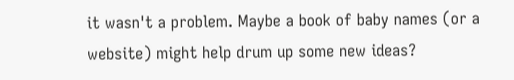it wasn't a problem. Maybe a book of baby names (or a website) might help drum up some new ideas?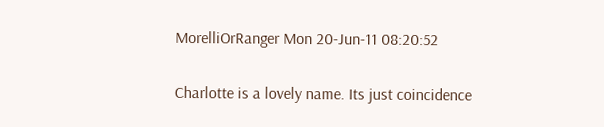MorelliOrRanger Mon 20-Jun-11 08:20:52

Charlotte is a lovely name. Its just coincidence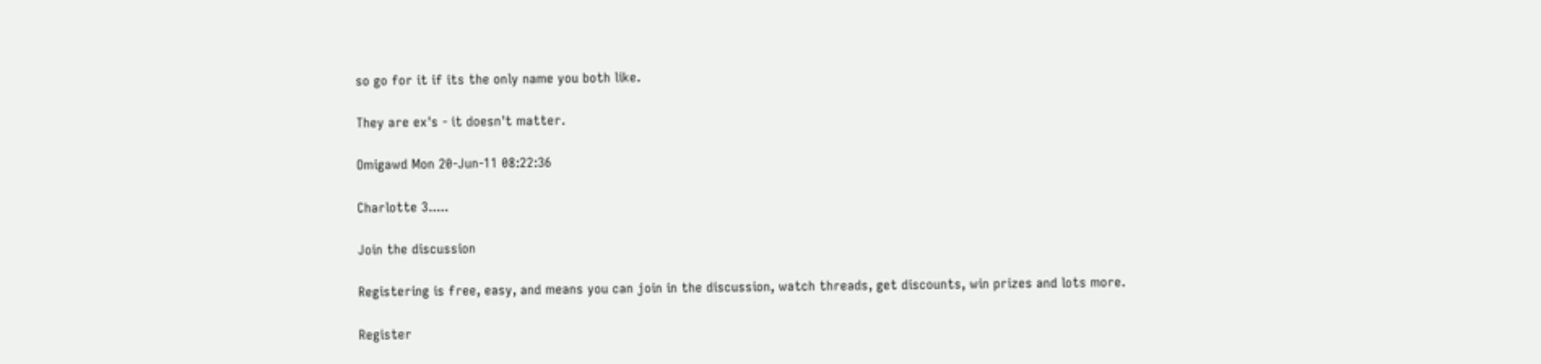so go for it if its the only name you both like.

They are ex's - it doesn't matter.

Omigawd Mon 20-Jun-11 08:22:36

Charlotte 3.....

Join the discussion

Registering is free, easy, and means you can join in the discussion, watch threads, get discounts, win prizes and lots more.

Register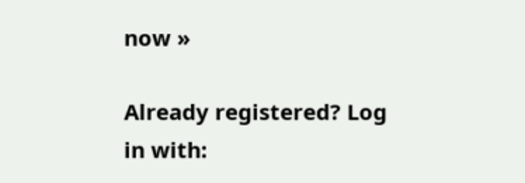now »

Already registered? Log in with: